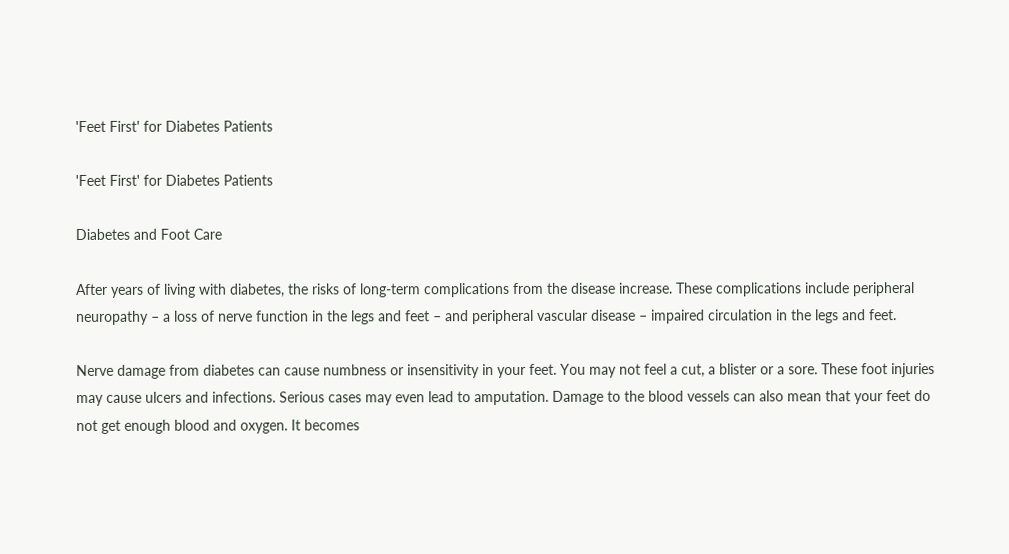'Feet First' for Diabetes Patients

'Feet First' for Diabetes Patients

Diabetes and Foot Care

After years of living with diabetes, the risks of long-term complications from the disease increase. These complications include peripheral neuropathy – a loss of nerve function in the legs and feet – and peripheral vascular disease – impaired circulation in the legs and feet.

Nerve damage from diabetes can cause numbness or insensitivity in your feet. You may not feel a cut, a blister or a sore. These foot injuries may cause ulcers and infections. Serious cases may even lead to amputation. Damage to the blood vessels can also mean that your feet do not get enough blood and oxygen. It becomes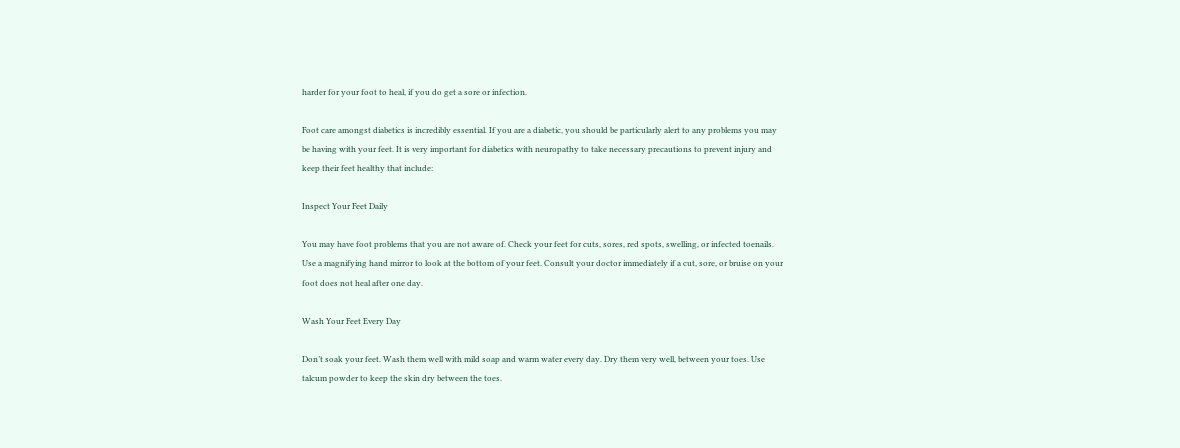harder for your foot to heal, if you do get a sore or infection.

Foot care amongst diabetics is incredibly essential. If you are a diabetic, you should be particularly alert to any problems you may be having with your feet. It is very important for diabetics with neuropathy to take necessary precautions to prevent injury and keep their feet healthy that include:

Inspect Your Feet Daily

You may have foot problems that you are not aware of. Check your feet for cuts, sores, red spots, swelling, or infected toenails. Use a magnifying hand mirror to look at the bottom of your feet. Consult your doctor immediately if a cut, sore, or bruise on your foot does not heal after one day.

Wash Your Feet Every Day

Don’t soak your feet. Wash them well with mild soap and warm water every day. Dry them very well, between your toes. Use talcum powder to keep the skin dry between the toes.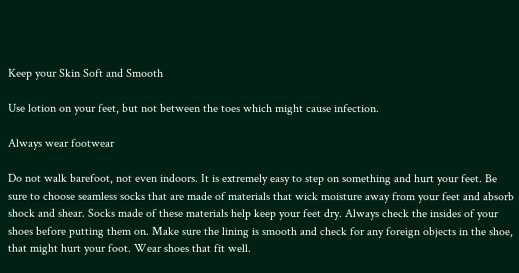Keep your Skin Soft and Smooth

Use lotion on your feet, but not between the toes which might cause infection.

Always wear footwear

Do not walk barefoot, not even indoors. It is extremely easy to step on something and hurt your feet. Be sure to choose seamless socks that are made of materials that wick moisture away from your feet and absorb shock and shear. Socks made of these materials help keep your feet dry. Always check the insides of your shoes before putting them on. Make sure the lining is smooth and check for any foreign objects in the shoe, that might hurt your foot. Wear shoes that fit well.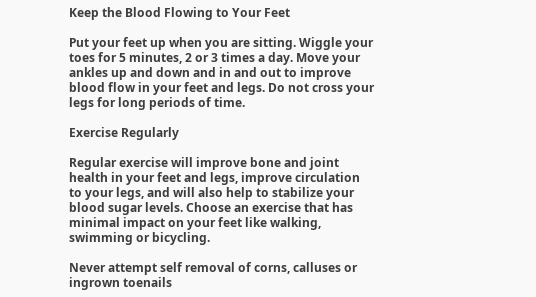Keep the Blood Flowing to Your Feet

Put your feet up when you are sitting. Wiggle your toes for 5 minutes, 2 or 3 times a day. Move your ankles up and down and in and out to improve blood flow in your feet and legs. Do not cross your legs for long periods of time.

Exercise Regularly

Regular exercise will improve bone and joint health in your feet and legs, improve circulation to your legs, and will also help to stabilize your blood sugar levels. Choose an exercise that has minimal impact on your feet like walking, swimming or bicycling.

Never attempt self removal of corns, calluses or ingrown toenails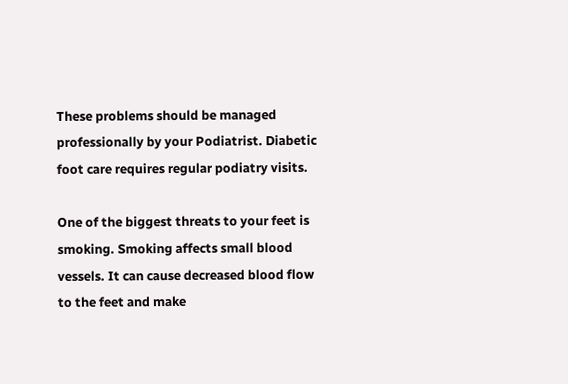These problems should be managed professionally by your Podiatrist. Diabetic foot care requires regular podiatry visits.

One of the biggest threats to your feet is smoking. Smoking affects small blood vessels. It can cause decreased blood flow to the feet and make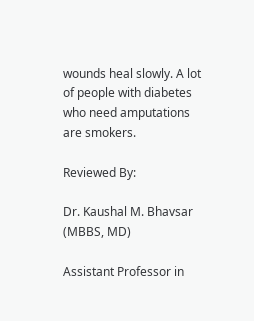wounds heal slowly. A lot of people with diabetes who need amputations are smokers.

Reviewed By:

Dr. Kaushal M. Bhavsar (MBBS, MD)

Assistant Professor in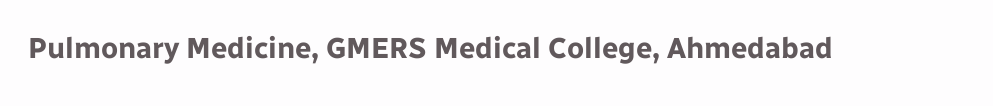Pulmonary Medicine, GMERS Medical College, Ahmedabad